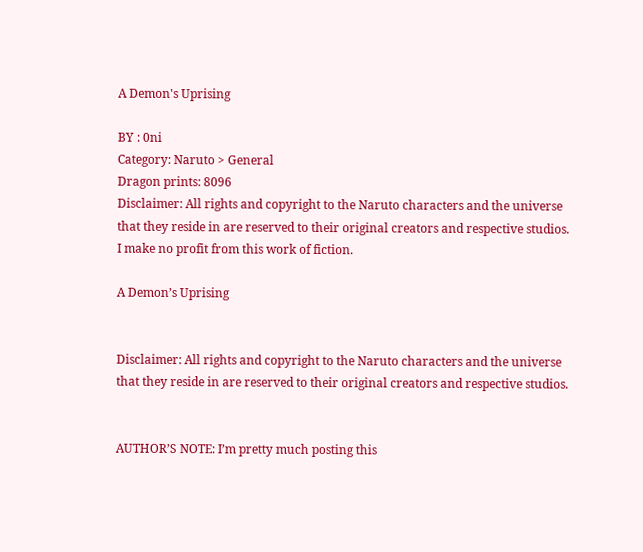A Demon's Uprising

BY : 0ni
Category: Naruto > General
Dragon prints: 8096
Disclaimer: All rights and copyright to the Naruto characters and the universe that they reside in are reserved to their original creators and respective studios. I make no profit from this work of fiction.

A Demon’s Uprising


Disclaimer: All rights and copyright to the Naruto characters and the universe that they reside in are reserved to their original creators and respective studios.


AUTHOR’S NOTE: I’m pretty much posting this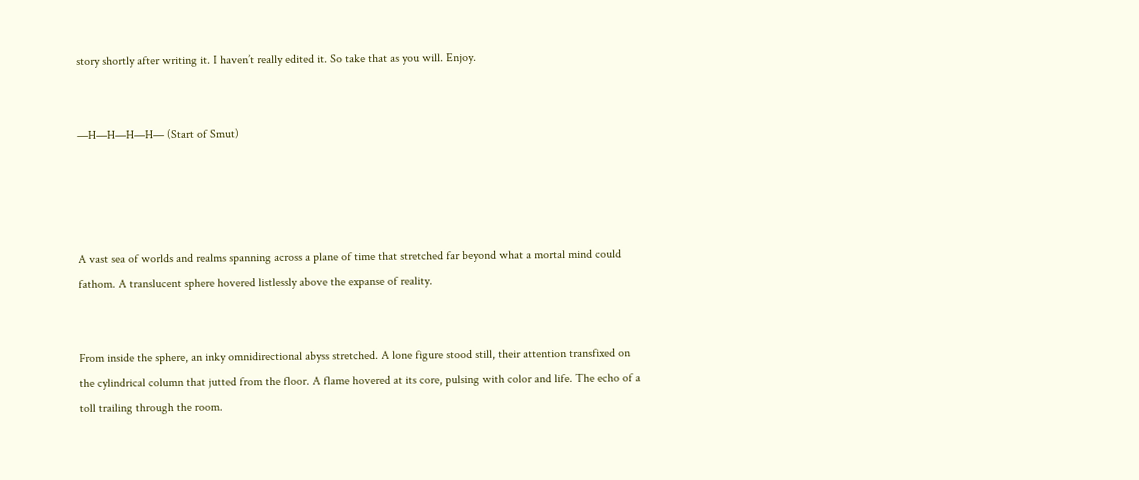story shortly after writing it. I haven’t really edited it. So take that as you will. Enjoy.


—H—H—H—H— (Start of Smut)




A vast sea of worlds and realms spanning across a plane of time that stretched far beyond what a mortal mind could fathom. A translucent sphere hovered listlessly above the expanse of reality.


From inside the sphere, an inky omnidirectional abyss stretched. A lone figure stood still, their attention transfixed on the cylindrical column that jutted from the floor. A flame hovered at its core, pulsing with color and life. The echo of a toll trailing through the room.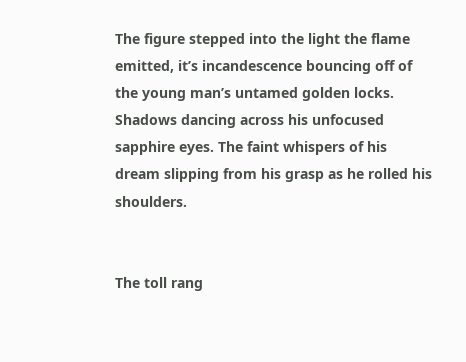The figure stepped into the light the flame emitted, it’s incandescence bouncing off of the young man’s untamed golden locks. Shadows dancing across his unfocused sapphire eyes. The faint whispers of his dream slipping from his grasp as he rolled his shoulders.


The toll rang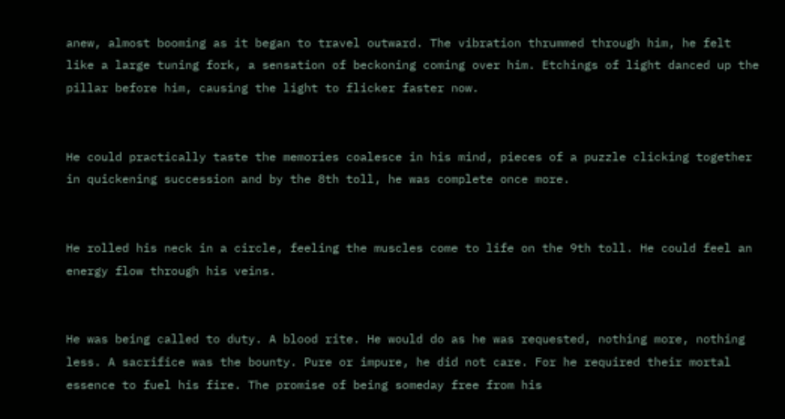anew, almost booming as it began to travel outward. The vibration thrummed through him, he felt like a large tuning fork, a sensation of beckoning coming over him. Etchings of light danced up the pillar before him, causing the light to flicker faster now.


He could practically taste the memories coalesce in his mind, pieces of a puzzle clicking together in quickening succession and by the 8th toll, he was complete once more.


He rolled his neck in a circle, feeling the muscles come to life on the 9th toll. He could feel an energy flow through his veins.


He was being called to duty. A blood rite. He would do as he was requested, nothing more, nothing less. A sacrifice was the bounty. Pure or impure, he did not care. For he required their mortal essence to fuel his fire. The promise of being someday free from his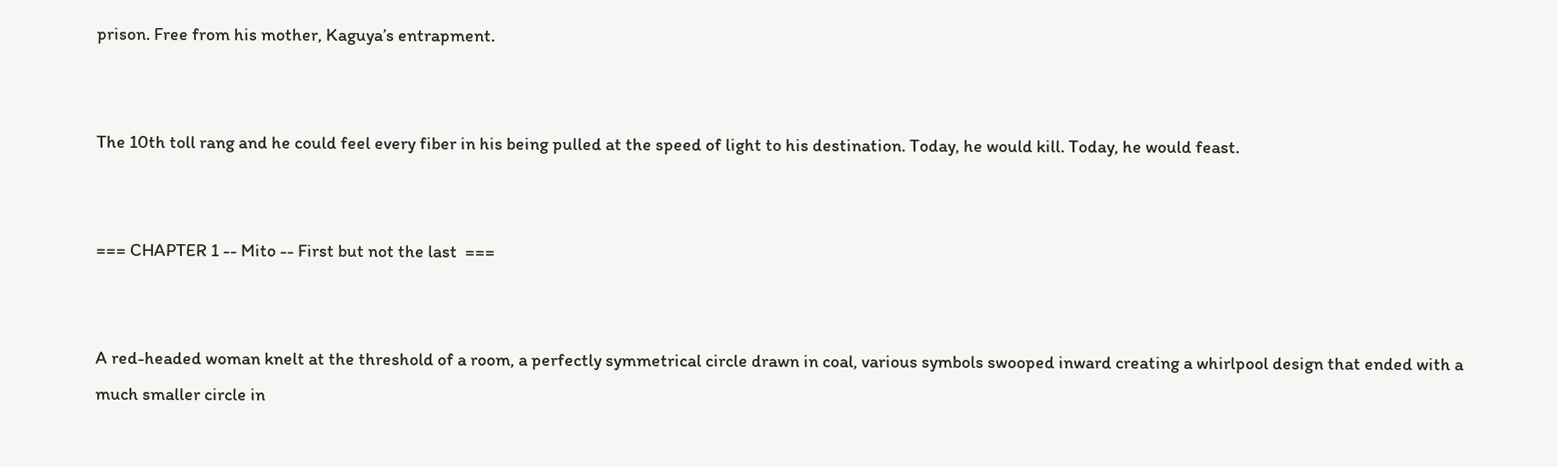prison. Free from his mother, Kaguya’s entrapment.


The 10th toll rang and he could feel every fiber in his being pulled at the speed of light to his destination. Today, he would kill. Today, he would feast.


=== CHAPTER 1 -- Mito -- First but not the last  ===


A red-headed woman knelt at the threshold of a room, a perfectly symmetrical circle drawn in coal, various symbols swooped inward creating a whirlpool design that ended with a much smaller circle in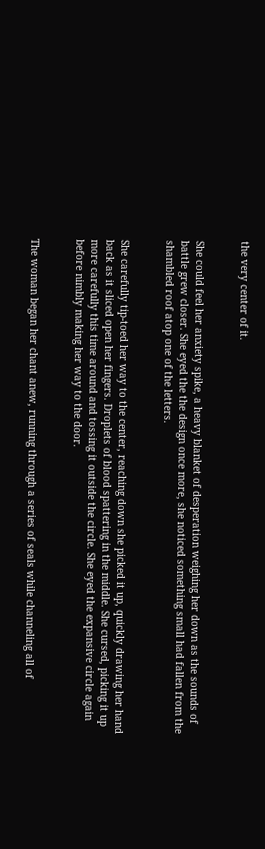the very center of it.


She could feel her anxiety spike, a heavy blanket of desperation weighing her down as the sounds of battle grew closer. She eyed the the design once more, she noticed something small had fallen from the shambled roof atop one of the letters.


She carefully tip-toed her way to the center, reaching down she picked it up, quickly drawing her hand back as it sliced open her fingers. Droplets of blood spattering in the middle. She cursed, picking it up more carefully this time around and tossing it outside the circle. She eyed the expansive circle again before nimbly making her way to the door.


The woman began her chant anew, running through a series of seals while channeling all of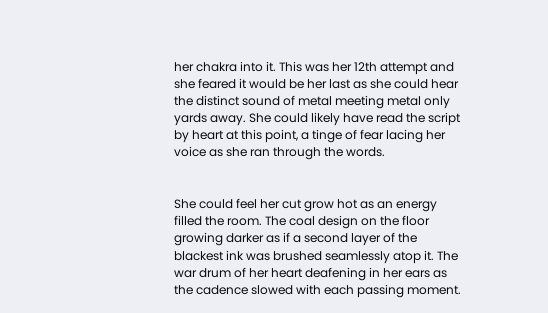her chakra into it. This was her 12th attempt and she feared it would be her last as she could hear the distinct sound of metal meeting metal only yards away. She could likely have read the script by heart at this point, a tinge of fear lacing her voice as she ran through the words.


She could feel her cut grow hot as an energy filled the room. The coal design on the floor growing darker as if a second layer of the blackest ink was brushed seamlessly atop it. The war drum of her heart deafening in her ears as the cadence slowed with each passing moment.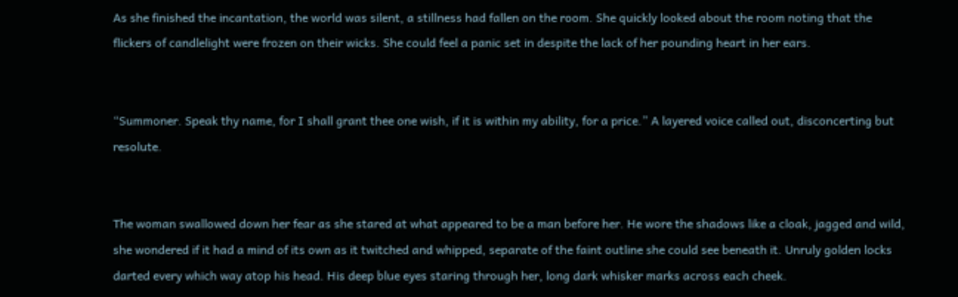As she finished the incantation, the world was silent, a stillness had fallen on the room. She quickly looked about the room noting that the flickers of candlelight were frozen on their wicks. She could feel a panic set in despite the lack of her pounding heart in her ears.


“Summoner. Speak thy name, for I shall grant thee one wish, if it is within my ability, for a price.” A layered voice called out, disconcerting but resolute.


The woman swallowed down her fear as she stared at what appeared to be a man before her. He wore the shadows like a cloak, jagged and wild, she wondered if it had a mind of its own as it twitched and whipped, separate of the faint outline she could see beneath it. Unruly golden locks darted every which way atop his head. His deep blue eyes staring through her, long dark whisker marks across each cheek.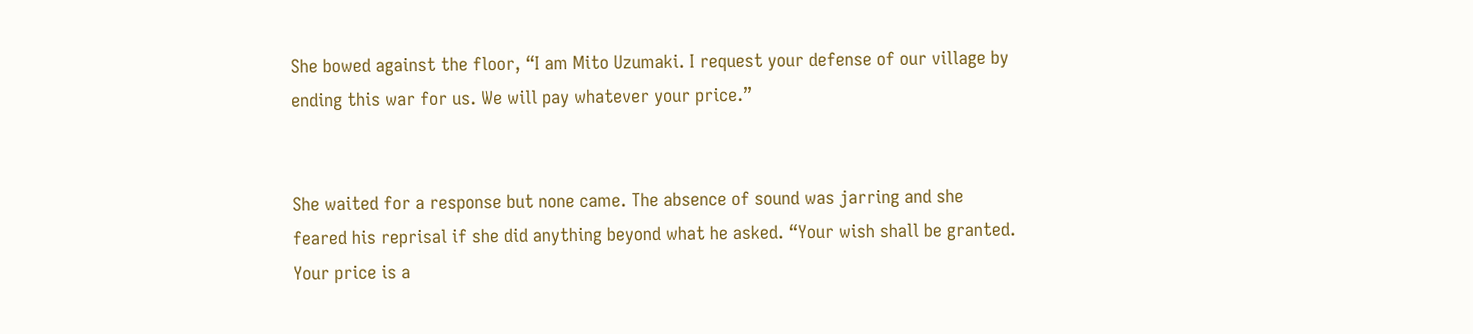She bowed against the floor, “I am Mito Uzumaki. I request your defense of our village by ending this war for us. We will pay whatever your price.”


She waited for a response but none came. The absence of sound was jarring and she feared his reprisal if she did anything beyond what he asked. “Your wish shall be granted. Your price is a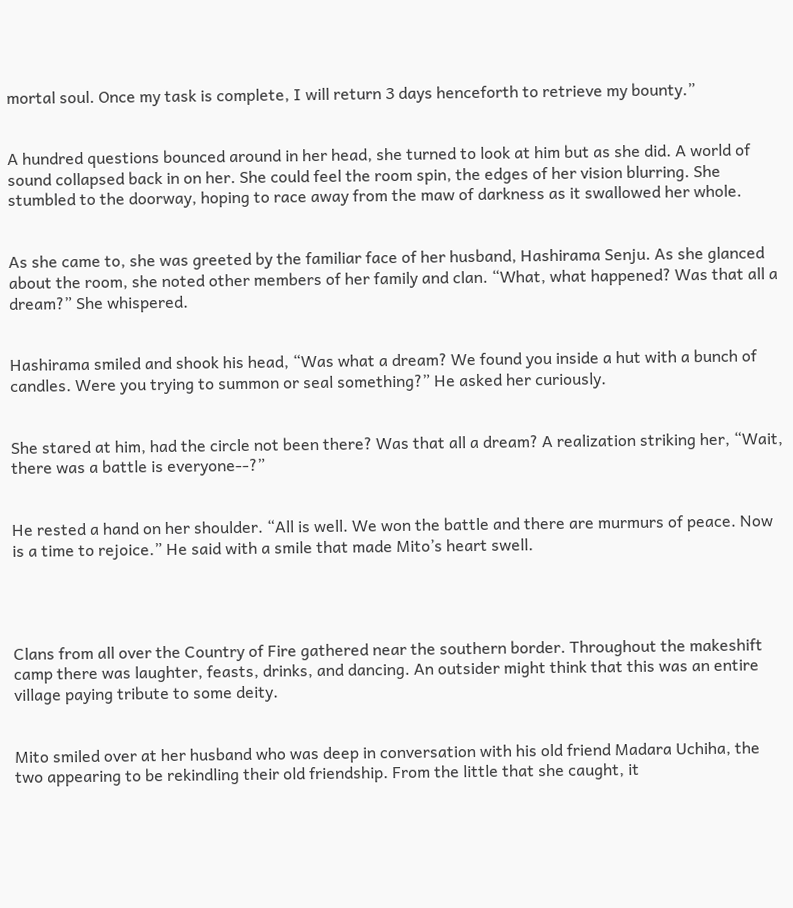mortal soul. Once my task is complete, I will return 3 days henceforth to retrieve my bounty.”


A hundred questions bounced around in her head, she turned to look at him but as she did. A world of sound collapsed back in on her. She could feel the room spin, the edges of her vision blurring. She stumbled to the doorway, hoping to race away from the maw of darkness as it swallowed her whole.


As she came to, she was greeted by the familiar face of her husband, Hashirama Senju. As she glanced about the room, she noted other members of her family and clan. “What, what happened? Was that all a dream?” She whispered.


Hashirama smiled and shook his head, “Was what a dream? We found you inside a hut with a bunch of candles. Were you trying to summon or seal something?” He asked her curiously.


She stared at him, had the circle not been there? Was that all a dream? A realization striking her, “Wait, there was a battle is everyone--?”


He rested a hand on her shoulder. “All is well. We won the battle and there are murmurs of peace. Now is a time to rejoice.” He said with a smile that made Mito’s heart swell.




Clans from all over the Country of Fire gathered near the southern border. Throughout the makeshift camp there was laughter, feasts, drinks, and dancing. An outsider might think that this was an entire village paying tribute to some deity.


Mito smiled over at her husband who was deep in conversation with his old friend Madara Uchiha, the two appearing to be rekindling their old friendship. From the little that she caught, it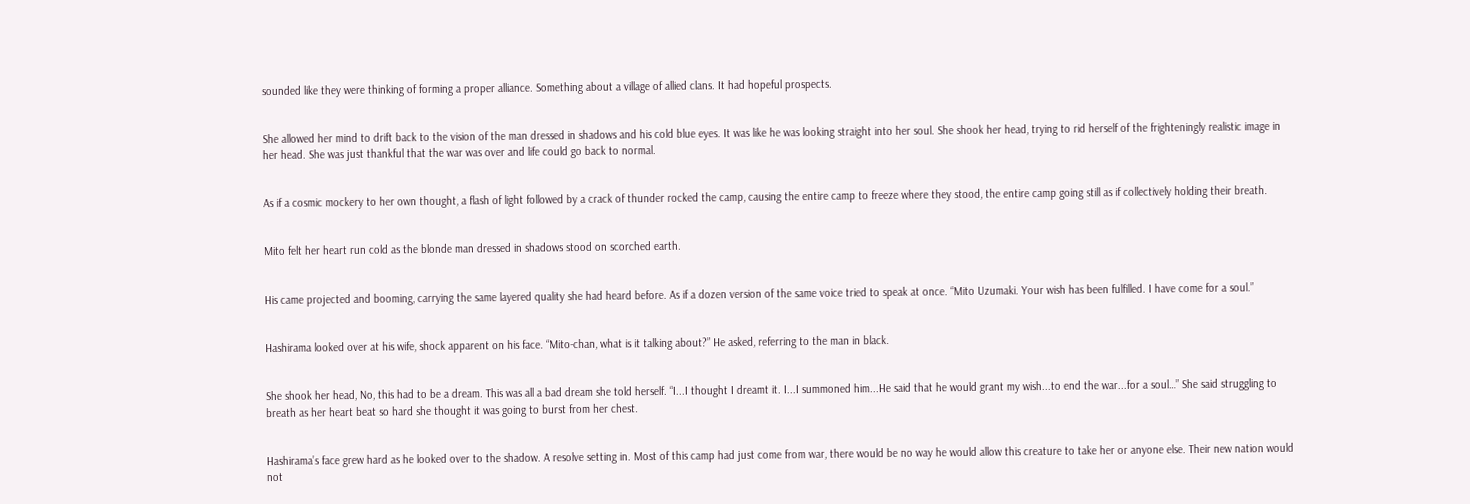sounded like they were thinking of forming a proper alliance. Something about a village of allied clans. It had hopeful prospects.


She allowed her mind to drift back to the vision of the man dressed in shadows and his cold blue eyes. It was like he was looking straight into her soul. She shook her head, trying to rid herself of the frighteningly realistic image in her head. She was just thankful that the war was over and life could go back to normal.


As if a cosmic mockery to her own thought, a flash of light followed by a crack of thunder rocked the camp, causing the entire camp to freeze where they stood, the entire camp going still as if collectively holding their breath.


Mito felt her heart run cold as the blonde man dressed in shadows stood on scorched earth.


His came projected and booming, carrying the same layered quality she had heard before. As if a dozen version of the same voice tried to speak at once. “Mito Uzumaki. Your wish has been fulfilled. I have come for a soul.”


Hashirama looked over at his wife, shock apparent on his face. “Mito-chan, what is it talking about?” He asked, referring to the man in black.


She shook her head, No, this had to be a dream. This was all a bad dream she told herself. “I...I thought I dreamt it. I...I summoned him...He said that he would grant my wish...to end the war...for a soul…” She said struggling to breath as her heart beat so hard she thought it was going to burst from her chest.


Hashirama’s face grew hard as he looked over to the shadow. A resolve setting in. Most of this camp had just come from war, there would be no way he would allow this creature to take her or anyone else. Their new nation would not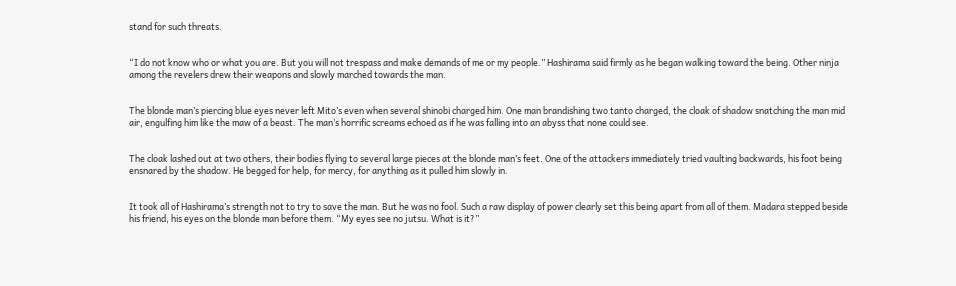stand for such threats.


“I do not know who or what you are. But you will not trespass and make demands of me or my people.” Hashirama said firmly as he began walking toward the being. Other ninja among the revelers drew their weapons and slowly marched towards the man.


The blonde man’s piercing blue eyes never left Mito’s even when several shinobi charged him. One man brandishing two tanto charged, the cloak of shadow snatching the man mid air, engulfing him like the maw of a beast. The man’s horrific screams echoed as if he was falling into an abyss that none could see.


The cloak lashed out at two others, their bodies flying to several large pieces at the blonde man’s feet. One of the attackers immediately tried vaulting backwards, his foot being ensnared by the shadow. He begged for help, for mercy, for anything as it pulled him slowly in.


It took all of Hashirama’s strength not to try to save the man. But he was no fool. Such a raw display of power clearly set this being apart from all of them. Madara stepped beside his friend, his eyes on the blonde man before them. “My eyes see no jutsu. What is it?”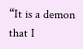“It is a demon that I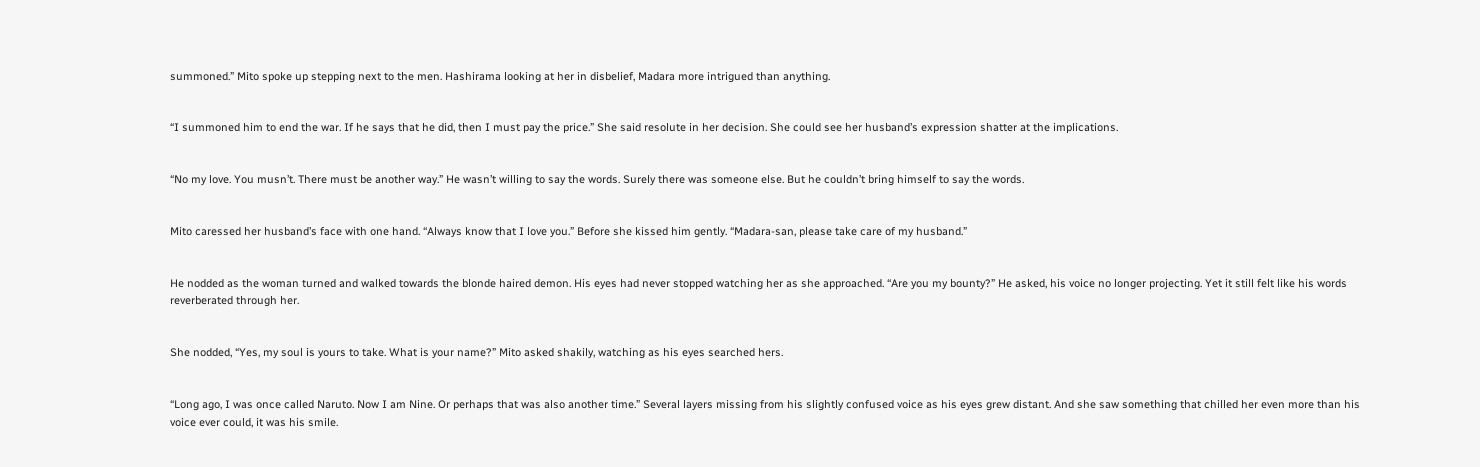summoned.” Mito spoke up stepping next to the men. Hashirama looking at her in disbelief, Madara more intrigued than anything.


“I summoned him to end the war. If he says that he did, then I must pay the price.” She said resolute in her decision. She could see her husband’s expression shatter at the implications.


“No my love. You musn’t. There must be another way.” He wasn’t willing to say the words. Surely there was someone else. But he couldn’t bring himself to say the words.


Mito caressed her husband’s face with one hand. “Always know that I love you.” Before she kissed him gently. “Madara-san, please take care of my husband.”


He nodded as the woman turned and walked towards the blonde haired demon. His eyes had never stopped watching her as she approached. “Are you my bounty?” He asked, his voice no longer projecting. Yet it still felt like his words reverberated through her.


She nodded, “Yes, my soul is yours to take. What is your name?” Mito asked shakily, watching as his eyes searched hers.


“Long ago, I was once called Naruto. Now I am Nine. Or perhaps that was also another time.” Several layers missing from his slightly confused voice as his eyes grew distant. And she saw something that chilled her even more than his voice ever could, it was his smile.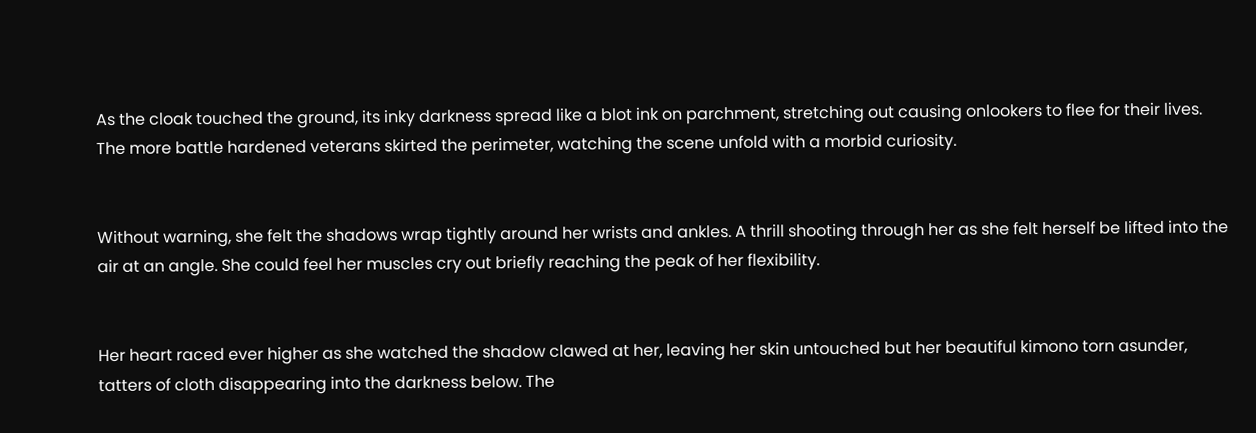As the cloak touched the ground, its inky darkness spread like a blot ink on parchment, stretching out causing onlookers to flee for their lives. The more battle hardened veterans skirted the perimeter, watching the scene unfold with a morbid curiosity.


Without warning, she felt the shadows wrap tightly around her wrists and ankles. A thrill shooting through her as she felt herself be lifted into the air at an angle. She could feel her muscles cry out briefly reaching the peak of her flexibility.


Her heart raced ever higher as she watched the shadow clawed at her, leaving her skin untouched but her beautiful kimono torn asunder, tatters of cloth disappearing into the darkness below. The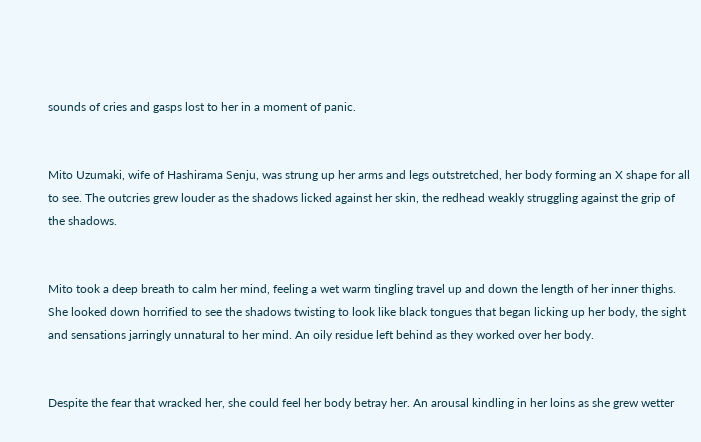sounds of cries and gasps lost to her in a moment of panic.


Mito Uzumaki, wife of Hashirama Senju, was strung up her arms and legs outstretched, her body forming an X shape for all to see. The outcries grew louder as the shadows licked against her skin, the redhead weakly struggling against the grip of the shadows.


Mito took a deep breath to calm her mind, feeling a wet warm tingling travel up and down the length of her inner thighs. She looked down horrified to see the shadows twisting to look like black tongues that began licking up her body, the sight and sensations jarringly unnatural to her mind. An oily residue left behind as they worked over her body.


Despite the fear that wracked her, she could feel her body betray her. An arousal kindling in her loins as she grew wetter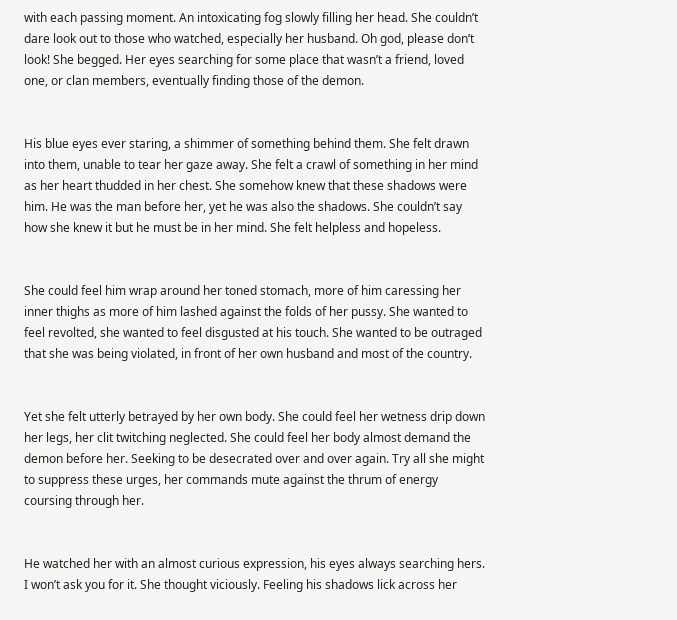with each passing moment. An intoxicating fog slowly filling her head. She couldn’t dare look out to those who watched, especially her husband. Oh god, please don’t look! She begged. Her eyes searching for some place that wasn’t a friend, loved one, or clan members, eventually finding those of the demon.


His blue eyes ever staring, a shimmer of something behind them. She felt drawn into them, unable to tear her gaze away. She felt a crawl of something in her mind as her heart thudded in her chest. She somehow knew that these shadows were him. He was the man before her, yet he was also the shadows. She couldn’t say how she knew it but he must be in her mind. She felt helpless and hopeless.


She could feel him wrap around her toned stomach, more of him caressing her inner thighs as more of him lashed against the folds of her pussy. She wanted to feel revolted, she wanted to feel disgusted at his touch. She wanted to be outraged that she was being violated, in front of her own husband and most of the country.


Yet she felt utterly betrayed by her own body. She could feel her wetness drip down her legs, her clit twitching neglected. She could feel her body almost demand the demon before her. Seeking to be desecrated over and over again. Try all she might to suppress these urges, her commands mute against the thrum of energy coursing through her.


He watched her with an almost curious expression, his eyes always searching hers. I won’t ask you for it. She thought viciously. Feeling his shadows lick across her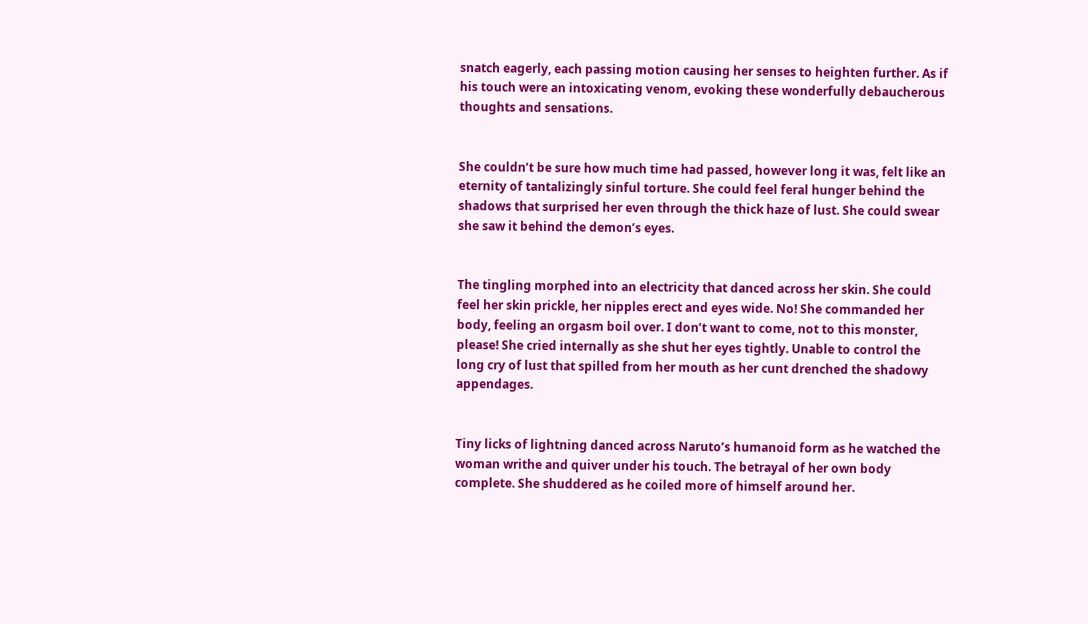snatch eagerly, each passing motion causing her senses to heighten further. As if his touch were an intoxicating venom, evoking these wonderfully debaucherous thoughts and sensations.


She couldn’t be sure how much time had passed, however long it was, felt like an eternity of tantalizingly sinful torture. She could feel feral hunger behind the shadows that surprised her even through the thick haze of lust. She could swear she saw it behind the demon’s eyes.


The tingling morphed into an electricity that danced across her skin. She could feel her skin prickle, her nipples erect and eyes wide. No! She commanded her body, feeling an orgasm boil over. I don’t want to come, not to this monster, please! She cried internally as she shut her eyes tightly. Unable to control the long cry of lust that spilled from her mouth as her cunt drenched the shadowy appendages.


Tiny licks of lightning danced across Naruto’s humanoid form as he watched the woman writhe and quiver under his touch. The betrayal of her own body complete. She shuddered as he coiled more of himself around her.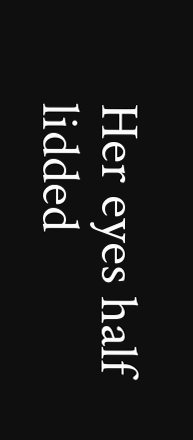Her eyes half lidded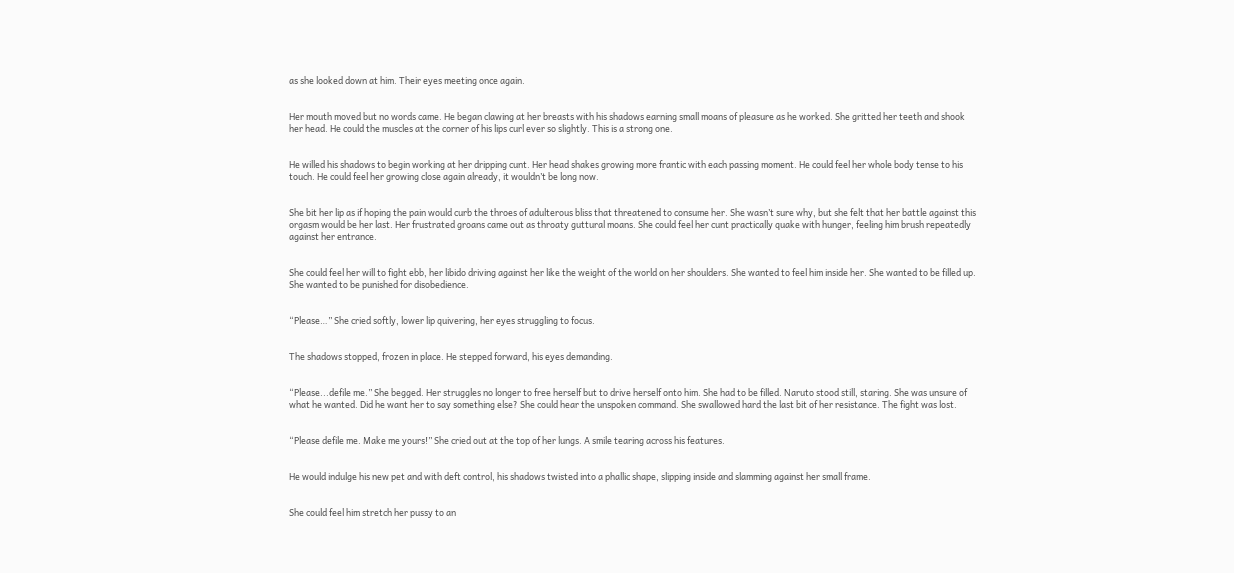as she looked down at him. Their eyes meeting once again.


Her mouth moved but no words came. He began clawing at her breasts with his shadows earning small moans of pleasure as he worked. She gritted her teeth and shook her head. He could the muscles at the corner of his lips curl ever so slightly. This is a strong one.


He willed his shadows to begin working at her dripping cunt. Her head shakes growing more frantic with each passing moment. He could feel her whole body tense to his touch. He could feel her growing close again already, it wouldn’t be long now.


She bit her lip as if hoping the pain would curb the throes of adulterous bliss that threatened to consume her. She wasn’t sure why, but she felt that her battle against this orgasm would be her last. Her frustrated groans came out as throaty guttural moans. She could feel her cunt practically quake with hunger, feeling him brush repeatedly against her entrance.


She could feel her will to fight ebb, her libido driving against her like the weight of the world on her shoulders. She wanted to feel him inside her. She wanted to be filled up. She wanted to be punished for disobedience.


“Please…” She cried softly, lower lip quivering, her eyes struggling to focus.


The shadows stopped, frozen in place. He stepped forward, his eyes demanding.


“Please...defile me.” She begged. Her struggles no longer to free herself but to drive herself onto him. She had to be filled. Naruto stood still, staring. She was unsure of what he wanted. Did he want her to say something else? She could hear the unspoken command. She swallowed hard the last bit of her resistance. The fight was lost.


“Please defile me. Make me yours!” She cried out at the top of her lungs. A smile tearing across his features.


He would indulge his new pet and with deft control, his shadows twisted into a phallic shape, slipping inside and slamming against her small frame.


She could feel him stretch her pussy to an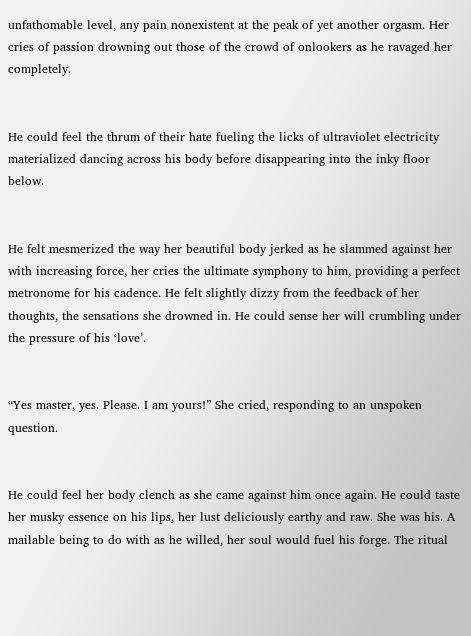unfathomable level, any pain nonexistent at the peak of yet another orgasm. Her cries of passion drowning out those of the crowd of onlookers as he ravaged her completely.


He could feel the thrum of their hate fueling the licks of ultraviolet electricity materialized dancing across his body before disappearing into the inky floor below.


He felt mesmerized the way her beautiful body jerked as he slammed against her with increasing force, her cries the ultimate symphony to him, providing a perfect metronome for his cadence. He felt slightly dizzy from the feedback of her thoughts, the sensations she drowned in. He could sense her will crumbling under the pressure of his ‘love’.


“Yes master, yes. Please. I am yours!” She cried, responding to an unspoken question.


He could feel her body clench as she came against him once again. He could taste her musky essence on his lips, her lust deliciously earthy and raw. She was his. A mailable being to do with as he willed, her soul would fuel his forge. The ritual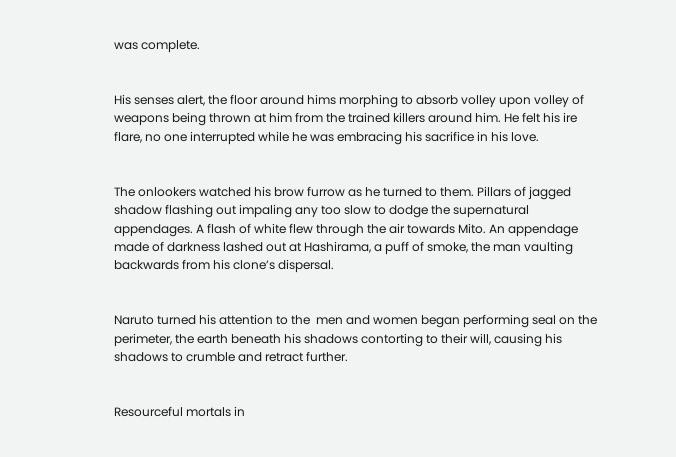was complete.


His senses alert, the floor around hims morphing to absorb volley upon volley of weapons being thrown at him from the trained killers around him. He felt his ire flare, no one interrupted while he was embracing his sacrifice in his love.


The onlookers watched his brow furrow as he turned to them. Pillars of jagged shadow flashing out impaling any too slow to dodge the supernatural appendages. A flash of white flew through the air towards Mito. An appendage made of darkness lashed out at Hashirama, a puff of smoke, the man vaulting backwards from his clone’s dispersal.


Naruto turned his attention to the  men and women began performing seal on the perimeter, the earth beneath his shadows contorting to their will, causing his shadows to crumble and retract further.


Resourceful mortals in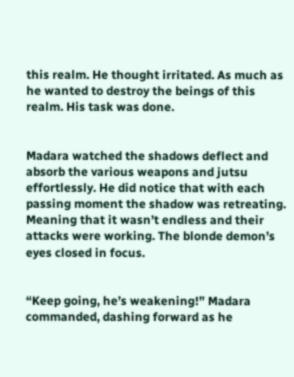this realm. He thought irritated. As much as he wanted to destroy the beings of this realm. His task was done.


Madara watched the shadows deflect and absorb the various weapons and jutsu effortlessly. He did notice that with each passing moment the shadow was retreating. Meaning that it wasn’t endless and their attacks were working. The blonde demon’s eyes closed in focus.


“Keep going, he’s weakening!” Madara commanded, dashing forward as he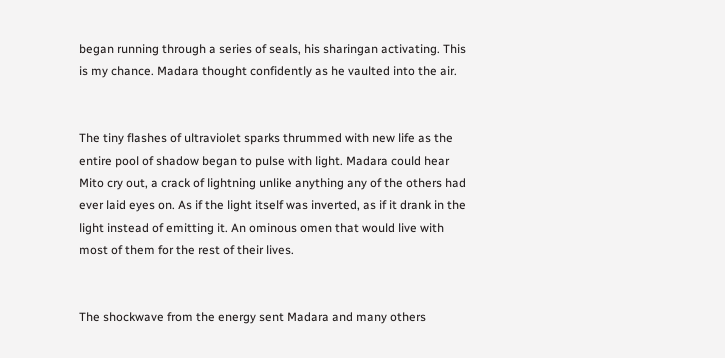began running through a series of seals, his sharingan activating. This is my chance. Madara thought confidently as he vaulted into the air.


The tiny flashes of ultraviolet sparks thrummed with new life as the entire pool of shadow began to pulse with light. Madara could hear Mito cry out, a crack of lightning unlike anything any of the others had ever laid eyes on. As if the light itself was inverted, as if it drank in the light instead of emitting it. An ominous omen that would live with most of them for the rest of their lives.


The shockwave from the energy sent Madara and many others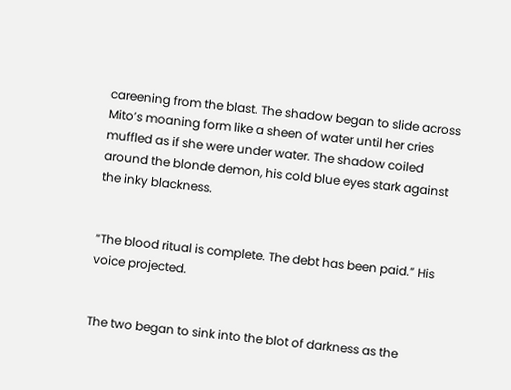careening from the blast. The shadow began to slide across Mito’s moaning form like a sheen of water until her cries muffled as if she were under water. The shadow coiled around the blonde demon, his cold blue eyes stark against the inky blackness.


“The blood ritual is complete. The debt has been paid.” His voice projected.


The two began to sink into the blot of darkness as the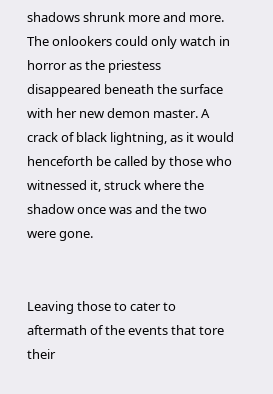shadows shrunk more and more. The onlookers could only watch in horror as the priestess disappeared beneath the surface with her new demon master. A crack of black lightning, as it would henceforth be called by those who witnessed it, struck where the shadow once was and the two were gone.


Leaving those to cater to aftermath of the events that tore their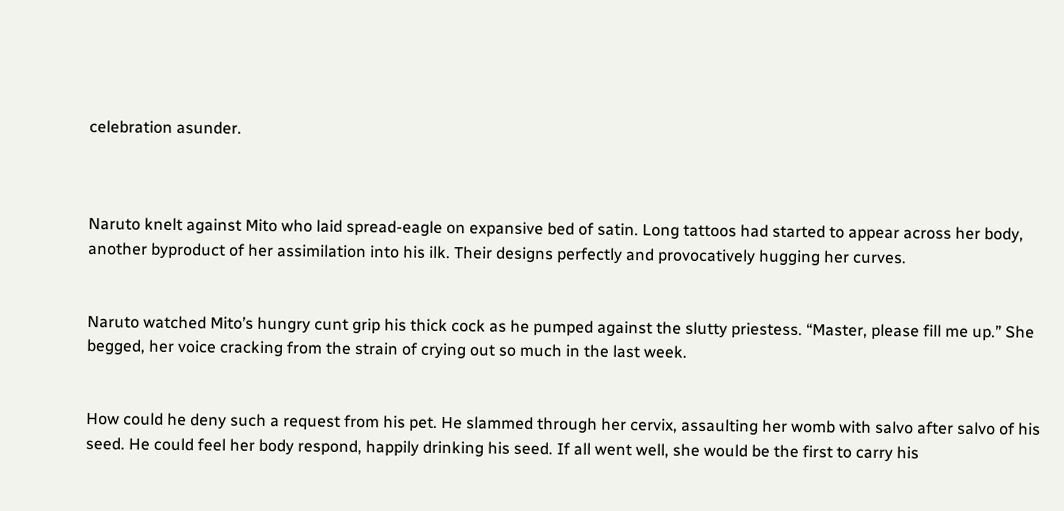celebration asunder.



Naruto knelt against Mito who laid spread-eagle on expansive bed of satin. Long tattoos had started to appear across her body, another byproduct of her assimilation into his ilk. Their designs perfectly and provocatively hugging her curves.


Naruto watched Mito’s hungry cunt grip his thick cock as he pumped against the slutty priestess. “Master, please fill me up.” She begged, her voice cracking from the strain of crying out so much in the last week.


How could he deny such a request from his pet. He slammed through her cervix, assaulting her womb with salvo after salvo of his seed. He could feel her body respond, happily drinking his seed. If all went well, she would be the first to carry his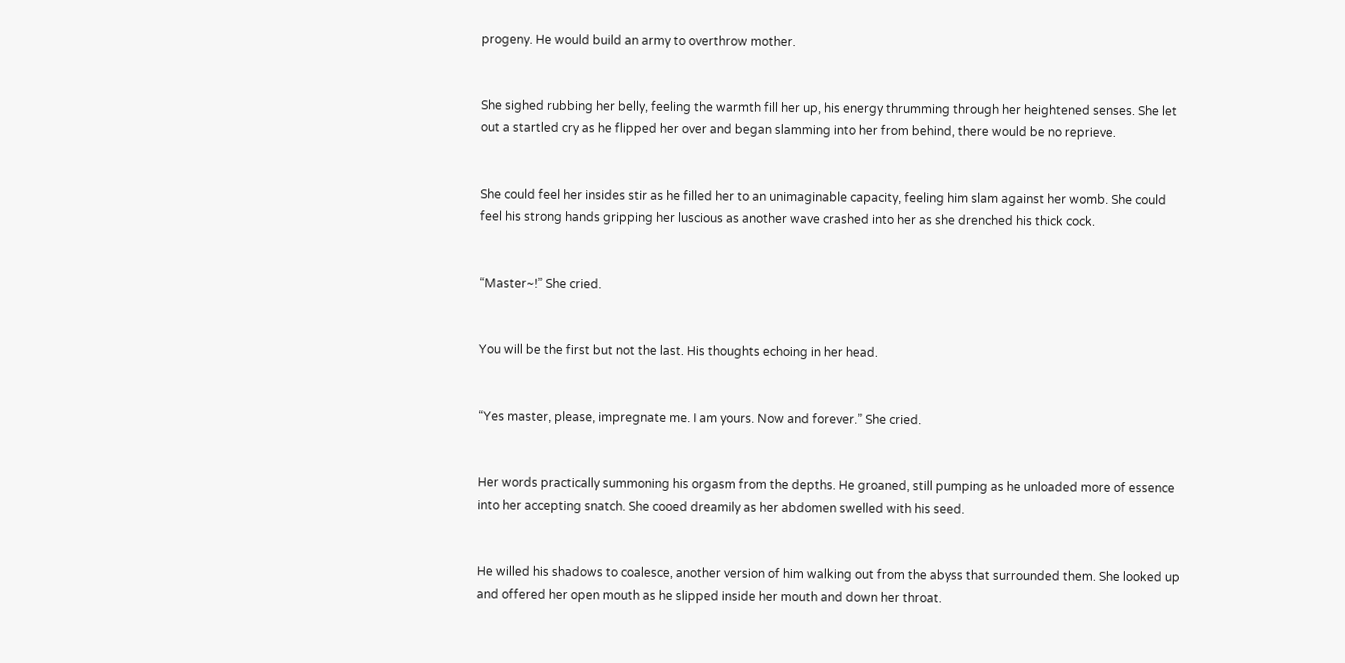progeny. He would build an army to overthrow mother.


She sighed rubbing her belly, feeling the warmth fill her up, his energy thrumming through her heightened senses. She let out a startled cry as he flipped her over and began slamming into her from behind, there would be no reprieve.


She could feel her insides stir as he filled her to an unimaginable capacity, feeling him slam against her womb. She could feel his strong hands gripping her luscious as another wave crashed into her as she drenched his thick cock.


“Master~!” She cried.


You will be the first but not the last. His thoughts echoing in her head.


“Yes master, please, impregnate me. I am yours. Now and forever.” She cried.


Her words practically summoning his orgasm from the depths. He groaned, still pumping as he unloaded more of essence into her accepting snatch. She cooed dreamily as her abdomen swelled with his seed.


He willed his shadows to coalesce, another version of him walking out from the abyss that surrounded them. She looked up and offered her open mouth as he slipped inside her mouth and down her throat.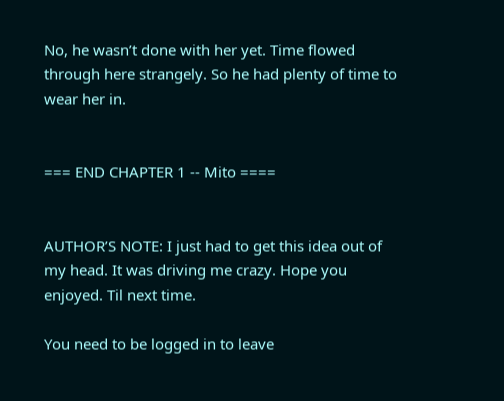No, he wasn’t done with her yet. Time flowed through here strangely. So he had plenty of time to wear her in.


=== END CHAPTER 1 -- Mito ====


AUTHOR’S NOTE: I just had to get this idea out of my head. It was driving me crazy. Hope you enjoyed. Til next time.

You need to be logged in to leave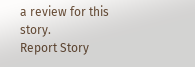a review for this story.
Report Story